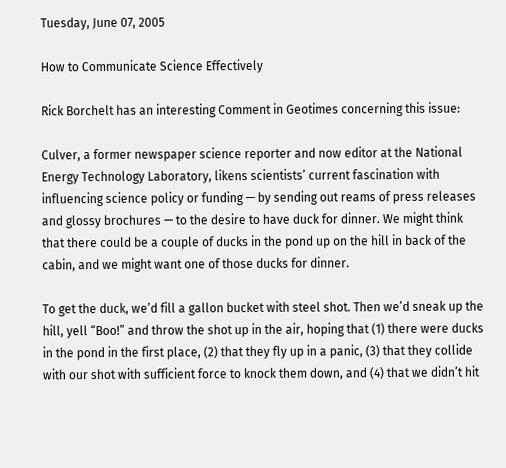Tuesday, June 07, 2005

How to Communicate Science Effectively

Rick Borchelt has an interesting Comment in Geotimes concerning this issue:

Culver, a former newspaper science reporter and now editor at the National Energy Technology Laboratory, likens scientists’ current fascination with influencing science policy or funding — by sending out reams of press releases and glossy brochures — to the desire to have duck for dinner. We might think that there could be a couple of ducks in the pond up on the hill in back of the cabin, and we might want one of those ducks for dinner.

To get the duck, we’d fill a gallon bucket with steel shot. Then we’d sneak up the hill, yell “Boo!” and throw the shot up in the air, hoping that (1) there were ducks in the pond in the first place, (2) that they fly up in a panic, (3) that they collide with our shot with sufficient force to knock them down, and (4) that we didn’t hit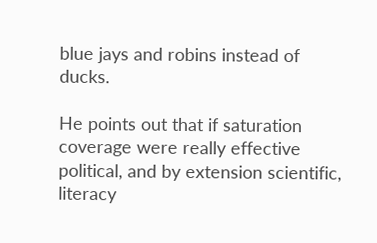blue jays and robins instead of ducks.

He points out that if saturation coverage were really effective political, and by extension scientific, literacy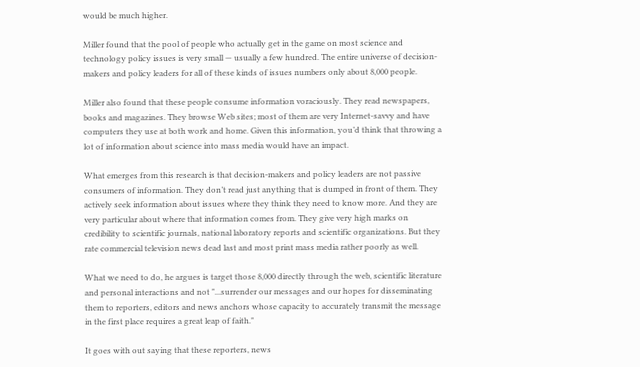would be much higher.

Miller found that the pool of people who actually get in the game on most science and technology policy issues is very small — usually a few hundred. The entire universe of decision-makers and policy leaders for all of these kinds of issues numbers only about 8,000 people.

Miller also found that these people consume information voraciously. They read newspapers, books and magazines. They browse Web sites; most of them are very Internet-savvy and have computers they use at both work and home. Given this information, you’d think that throwing a lot of information about science into mass media would have an impact.

What emerges from this research is that decision-makers and policy leaders are not passive consumers of information. They don’t read just anything that is dumped in front of them. They actively seek information about issues where they think they need to know more. And they are very particular about where that information comes from. They give very high marks on credibility to scientific journals, national laboratory reports and scientific organizations. But they rate commercial television news dead last and most print mass media rather poorly as well.

What we need to do, he argues is target those 8,000 directly through the web, scientific literature and personal interactions and not "...surrender our messages and our hopes for disseminating them to reporters, editors and news anchors whose capacity to accurately transmit the message in the first place requires a great leap of faith."

It goes with out saying that these reporters, news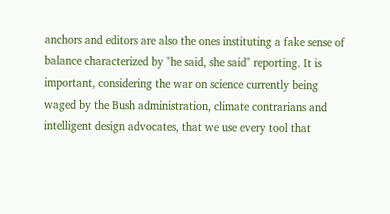anchors and editors are also the ones instituting a fake sense of balance characterized by "he said, she said" reporting. It is important, considering the war on science currently being waged by the Bush administration, climate contrarians and intelligent design advocates, that we use every tool that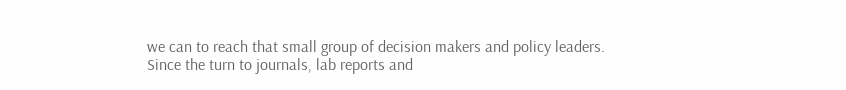we can to reach that small group of decision makers and policy leaders. Since the turn to journals, lab reports and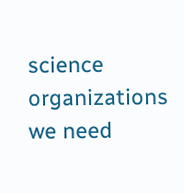science organizations we need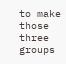to make those three groups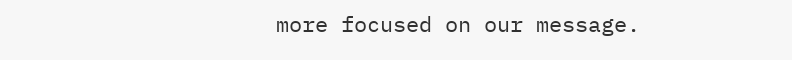more focused on our message.